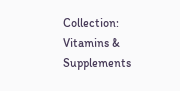Collection: Vitamins & Supplements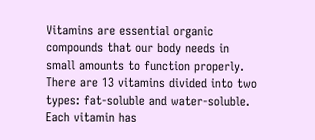Vitamins are essential organic compounds that our body needs in small amounts to function properly. There are 13 vitamins divided into two types: fat-soluble and water-soluble. Each vitamin has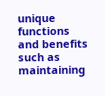unique functions and benefits such as maintaining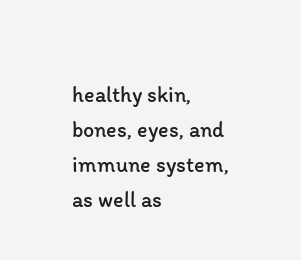healthy skin, bones, eyes, and immune system, as well as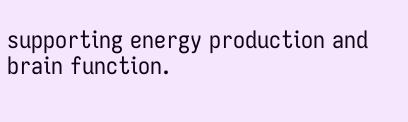supporting energy production and brain function.